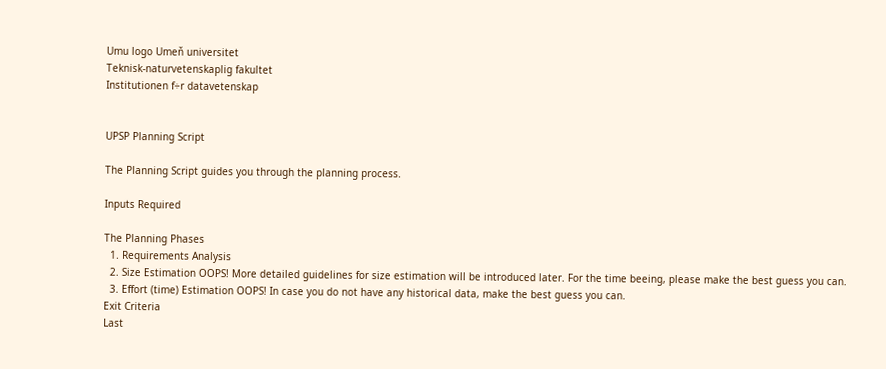Umu logo Umeň universitet
Teknisk-naturvetenskaplig fakultet
Institutionen f÷r datavetenskap


UPSP Planning Script

The Planning Script guides you through the planning process.

Inputs Required

The Planning Phases
  1. Requirements Analysis
  2. Size Estimation OOPS! More detailed guidelines for size estimation will be introduced later. For the time beeing, please make the best guess you can.
  3. Effort (time) Estimation OOPS! In case you do not have any historical data, make the best guess you can.
Exit Criteria
Last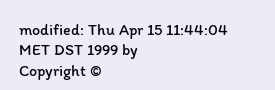modified: Thu Apr 15 11:44:04 MET DST 1999 by
Copyright ©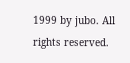1999 by jubo. All rights reserved.